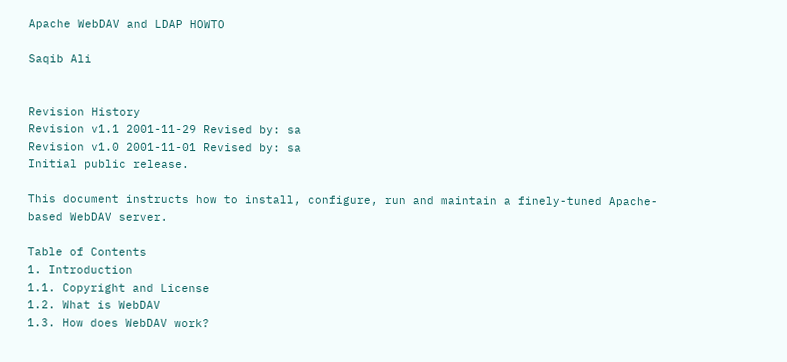Apache WebDAV and LDAP HOWTO

Saqib Ali


Revision History
Revision v1.1 2001-11-29 Revised by: sa
Revision v1.0 2001-11-01 Revised by: sa
Initial public release.

This document instructs how to install, configure, run and maintain a finely-tuned Apache-based WebDAV server.

Table of Contents
1. Introduction
1.1. Copyright and License
1.2. What is WebDAV
1.3. How does WebDAV work?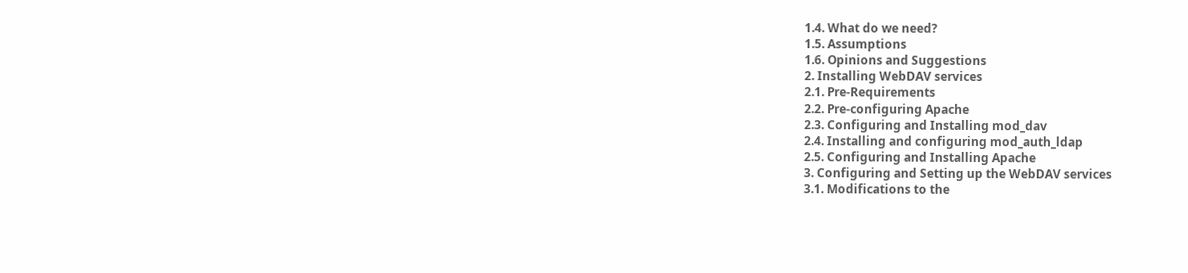1.4. What do we need?
1.5. Assumptions
1.6. Opinions and Suggestions
2. Installing WebDAV services
2.1. Pre-Requirements
2.2. Pre-configuring Apache
2.3. Configuring and Installing mod_dav
2.4. Installing and configuring mod_auth_ldap
2.5. Configuring and Installing Apache
3. Configuring and Setting up the WebDAV services
3.1. Modifications to the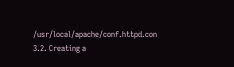/usr/local/apache/conf.httpd.con
3.2. Creating a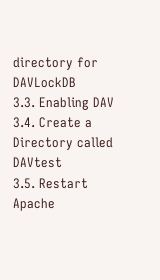directory for DAVLockDB
3.3. Enabling DAV
3.4. Create a Directory called DAVtest
3.5. Restart Apache